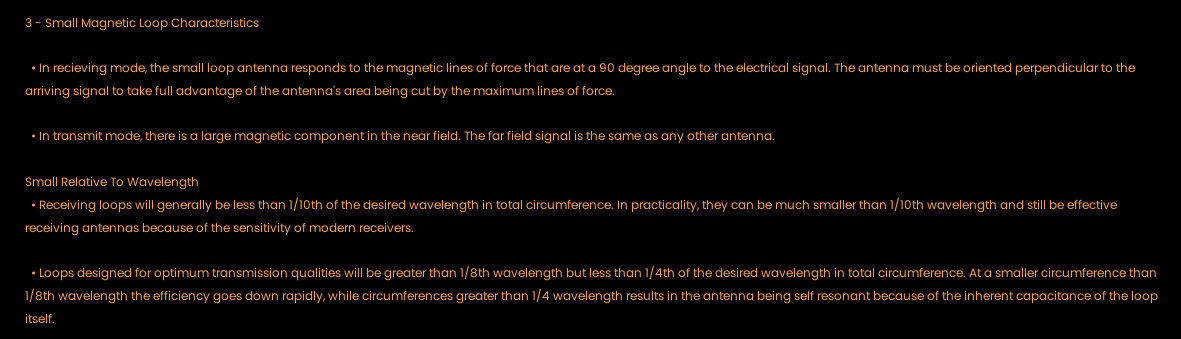3 - Small Magnetic Loop Characteristics

  • In recieving mode, the small loop antenna responds to the magnetic lines of force that are at a 90 degree angle to the electrical signal. The antenna must be oriented perpendicular to the arriving signal to take full advantage of the antenna's area being cut by the maximum lines of force.

  • In transmit mode, there is a large magnetic component in the near field. The far field signal is the same as any other antenna.

Small Relative To Wavelength
  • Receiving loops will generally be less than 1/10th of the desired wavelength in total circumference. In practicality, they can be much smaller than 1/10th wavelength and still be effective receiving antennas because of the sensitivity of modern receivers.

  • Loops designed for optimum transmission qualities will be greater than 1/8th wavelength but less than 1/4th of the desired wavelength in total circumference. At a smaller circumference than 1/8th wavelength the efficiency goes down rapidly, while circumferences greater than 1/4 wavelength results in the antenna being self resonant because of the inherent capacitance of the loop itself.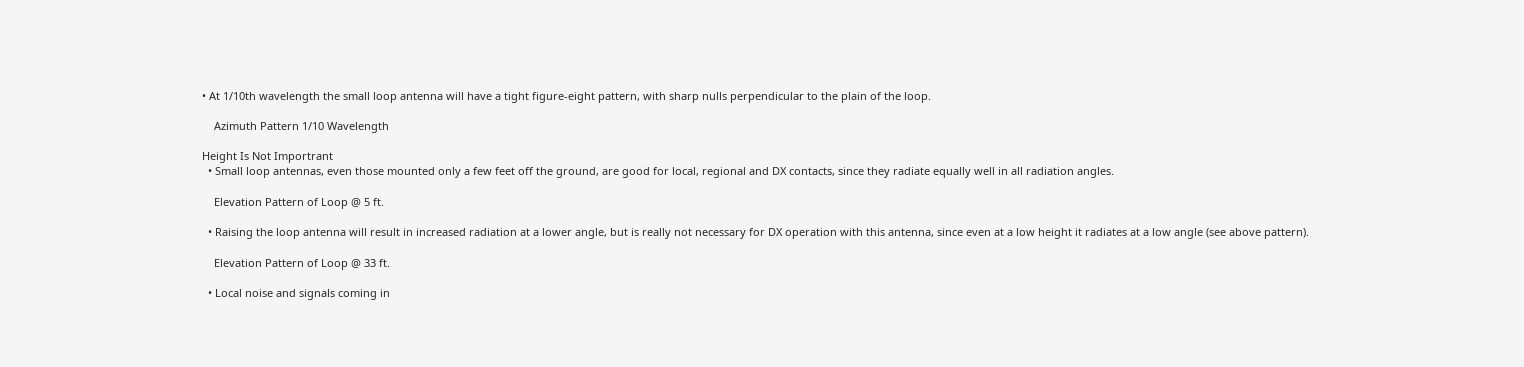• At 1/10th wavelength the small loop antenna will have a tight figure-eight pattern, with sharp nulls perpendicular to the plain of the loop.

    Azimuth Pattern 1/10 Wavelength

Height Is Not Importrant
  • Small loop antennas, even those mounted only a few feet off the ground, are good for local, regional and DX contacts, since they radiate equally well in all radiation angles.

    Elevation Pattern of Loop @ 5 ft.

  • Raising the loop antenna will result in increased radiation at a lower angle, but is really not necessary for DX operation with this antenna, since even at a low height it radiates at a low angle (see above pattern).

    Elevation Pattern of Loop @ 33 ft.

  • Local noise and signals coming in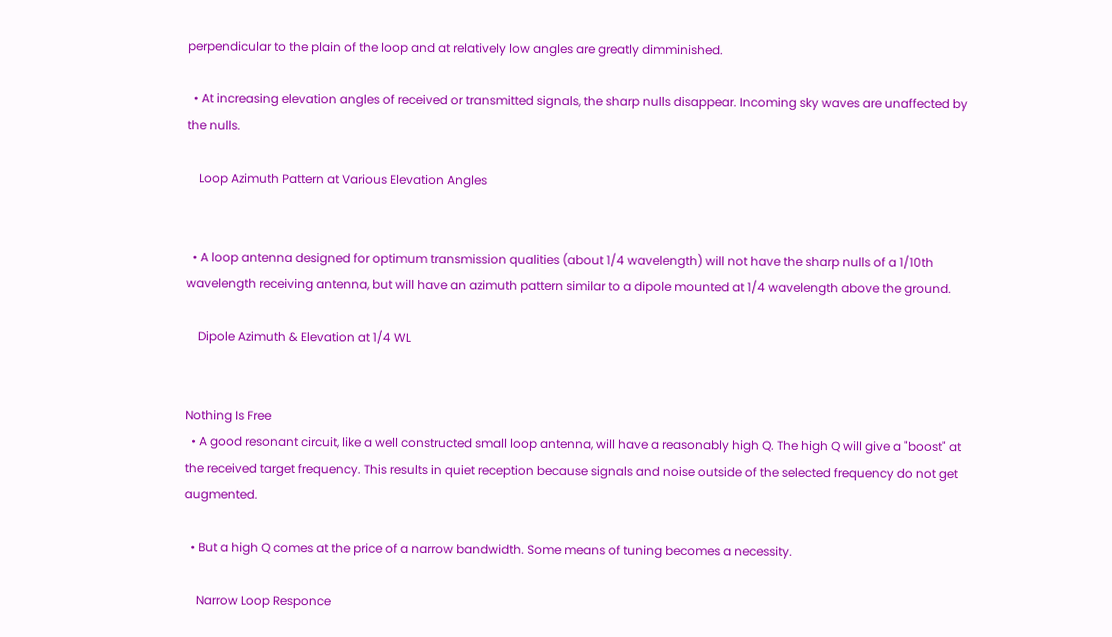perpendicular to the plain of the loop and at relatively low angles are greatly dimminished.

  • At increasing elevation angles of received or transmitted signals, the sharp nulls disappear. Incoming sky waves are unaffected by the nulls.

    Loop Azimuth Pattern at Various Elevation Angles


  • A loop antenna designed for optimum transmission qualities (about 1/4 wavelength) will not have the sharp nulls of a 1/10th wavelength receiving antenna, but will have an azimuth pattern similar to a dipole mounted at 1/4 wavelength above the ground.

    Dipole Azimuth & Elevation at 1/4 WL


Nothing Is Free
  • A good resonant circuit, like a well constructed small loop antenna, will have a reasonably high Q. The high Q will give a "boost" at the received target frequency. This results in quiet reception because signals and noise outside of the selected frequency do not get augmented.

  • But a high Q comes at the price of a narrow bandwidth. Some means of tuning becomes a necessity.

    Narrow Loop Responce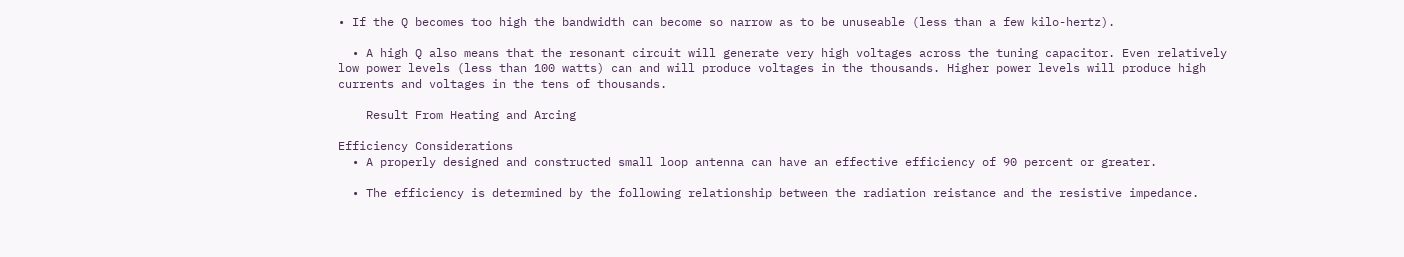• If the Q becomes too high the bandwidth can become so narrow as to be unuseable (less than a few kilo-hertz).

  • A high Q also means that the resonant circuit will generate very high voltages across the tuning capacitor. Even relatively low power levels (less than 100 watts) can and will produce voltages in the thousands. Higher power levels will produce high currents and voltages in the tens of thousands.

    Result From Heating and Arcing

Efficiency Considerations
  • A properly designed and constructed small loop antenna can have an effective efficiency of 90 percent or greater.

  • The efficiency is determined by the following relationship between the radiation reistance and the resistive impedance.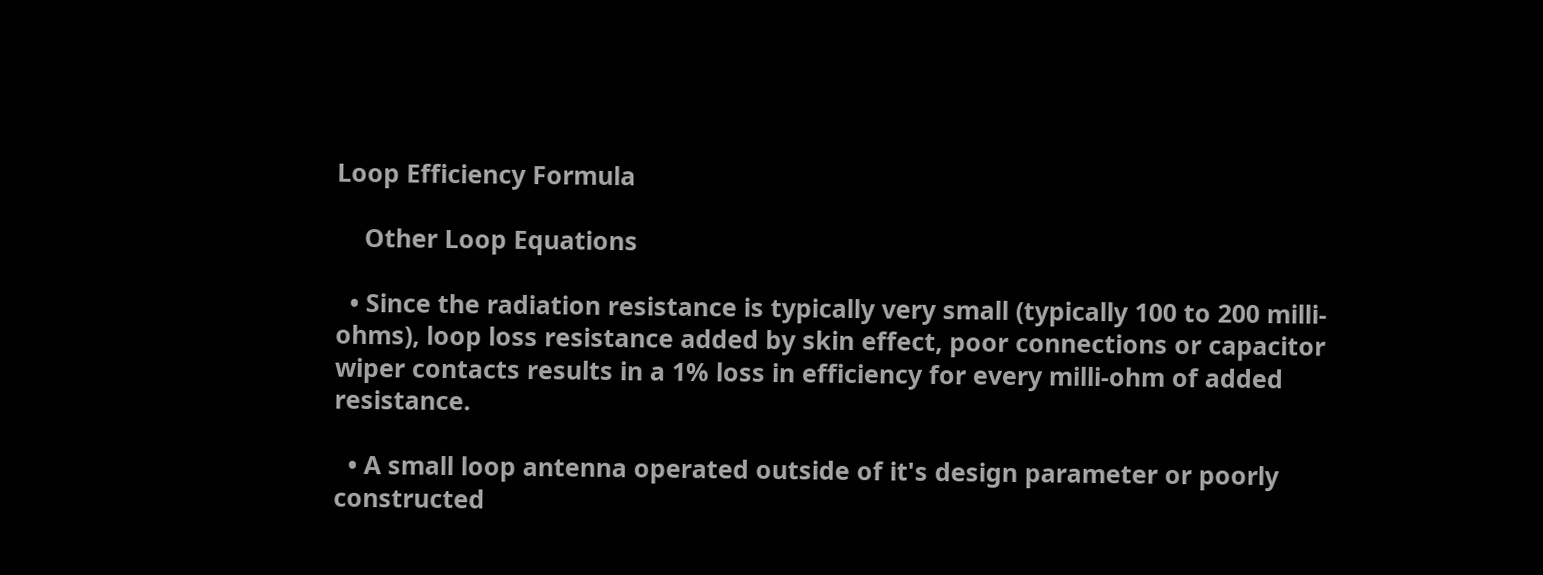Loop Efficiency Formula

    Other Loop Equations

  • Since the radiation resistance is typically very small (typically 100 to 200 milli-ohms), loop loss resistance added by skin effect, poor connections or capacitor wiper contacts results in a 1% loss in efficiency for every milli-ohm of added resistance.

  • A small loop antenna operated outside of it's design parameter or poorly constructed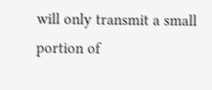will only transmit a small portion of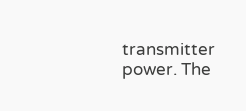transmitter power. The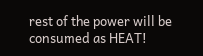rest of the power will be consumed as HEAT!